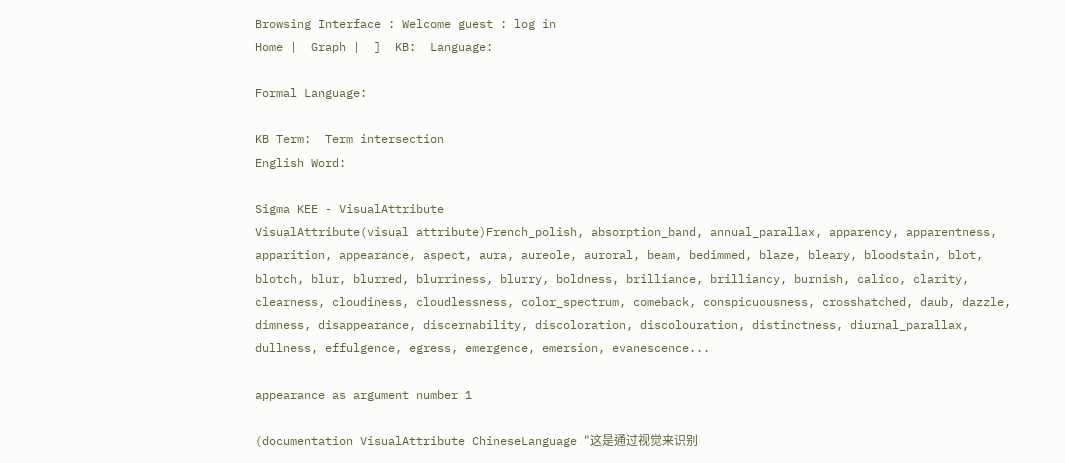Browsing Interface : Welcome guest : log in
Home |  Graph |  ]  KB:  Language:

Formal Language:

KB Term:  Term intersection
English Word:

Sigma KEE - VisualAttribute
VisualAttribute(visual attribute)French_polish, absorption_band, annual_parallax, apparency, apparentness, apparition, appearance, aspect, aura, aureole, auroral, beam, bedimmed, blaze, bleary, bloodstain, blot, blotch, blur, blurred, blurriness, blurry, boldness, brilliance, brilliancy, burnish, calico, clarity, clearness, cloudiness, cloudlessness, color_spectrum, comeback, conspicuousness, crosshatched, daub, dazzle, dimness, disappearance, discernability, discoloration, discolouration, distinctness, diurnal_parallax, dullness, effulgence, egress, emergence, emersion, evanescence...

appearance as argument number 1

(documentation VisualAttribute ChineseLanguage "这是通过视觉来识别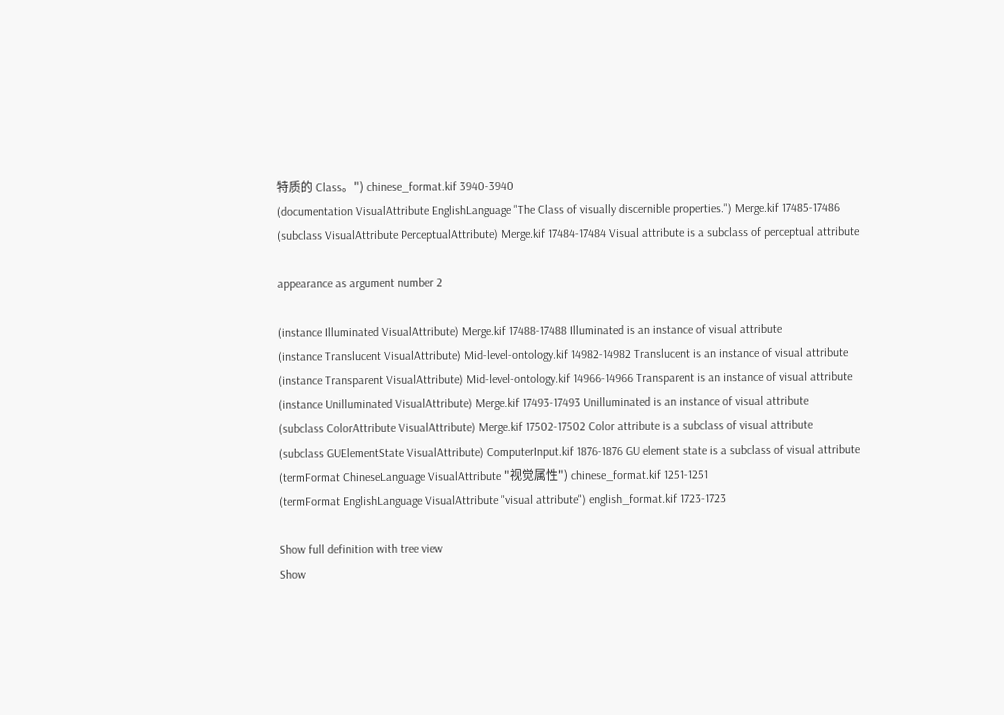特质的 Class。") chinese_format.kif 3940-3940
(documentation VisualAttribute EnglishLanguage "The Class of visually discernible properties.") Merge.kif 17485-17486
(subclass VisualAttribute PerceptualAttribute) Merge.kif 17484-17484 Visual attribute is a subclass of perceptual attribute

appearance as argument number 2

(instance Illuminated VisualAttribute) Merge.kif 17488-17488 Illuminated is an instance of visual attribute
(instance Translucent VisualAttribute) Mid-level-ontology.kif 14982-14982 Translucent is an instance of visual attribute
(instance Transparent VisualAttribute) Mid-level-ontology.kif 14966-14966 Transparent is an instance of visual attribute
(instance Unilluminated VisualAttribute) Merge.kif 17493-17493 Unilluminated is an instance of visual attribute
(subclass ColorAttribute VisualAttribute) Merge.kif 17502-17502 Color attribute is a subclass of visual attribute
(subclass GUElementState VisualAttribute) ComputerInput.kif 1876-1876 GU element state is a subclass of visual attribute
(termFormat ChineseLanguage VisualAttribute "视觉属性") chinese_format.kif 1251-1251
(termFormat EnglishLanguage VisualAttribute "visual attribute") english_format.kif 1723-1723

Show full definition with tree view
Show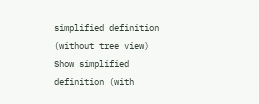simplified definition (without tree view)
Show simplified definition (with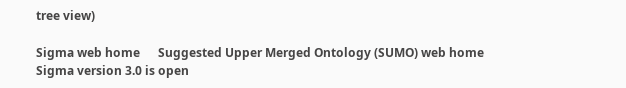tree view)

Sigma web home      Suggested Upper Merged Ontology (SUMO) web home
Sigma version 3.0 is open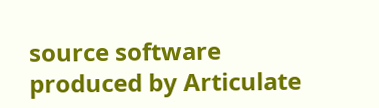source software produced by Articulate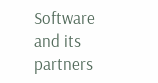Software and its partners